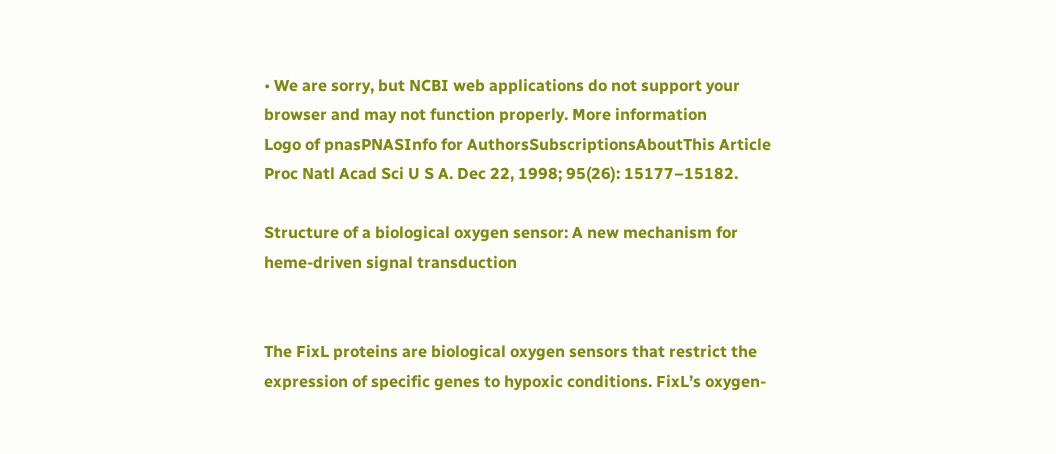• We are sorry, but NCBI web applications do not support your browser and may not function properly. More information
Logo of pnasPNASInfo for AuthorsSubscriptionsAboutThis Article
Proc Natl Acad Sci U S A. Dec 22, 1998; 95(26): 15177–15182.

Structure of a biological oxygen sensor: A new mechanism for heme-driven signal transduction


The FixL proteins are biological oxygen sensors that restrict the expression of specific genes to hypoxic conditions. FixL’s oxygen-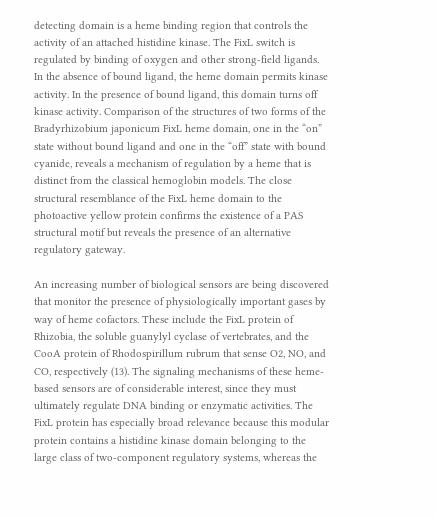detecting domain is a heme binding region that controls the activity of an attached histidine kinase. The FixL switch is regulated by binding of oxygen and other strong-field ligands. In the absence of bound ligand, the heme domain permits kinase activity. In the presence of bound ligand, this domain turns off kinase activity. Comparison of the structures of two forms of the Bradyrhizobium japonicum FixL heme domain, one in the “on” state without bound ligand and one in the “off” state with bound cyanide, reveals a mechanism of regulation by a heme that is distinct from the classical hemoglobin models. The close structural resemblance of the FixL heme domain to the photoactive yellow protein confirms the existence of a PAS structural motif but reveals the presence of an alternative regulatory gateway.

An increasing number of biological sensors are being discovered that monitor the presence of physiologically important gases by way of heme cofactors. These include the FixL protein of Rhizobia, the soluble guanylyl cyclase of vertebrates, and the CooA protein of Rhodospirillum rubrum that sense O2, NO, and CO, respectively (13). The signaling mechanisms of these heme-based sensors are of considerable interest, since they must ultimately regulate DNA binding or enzymatic activities. The FixL protein has especially broad relevance because this modular protein contains a histidine kinase domain belonging to the large class of two-component regulatory systems, whereas the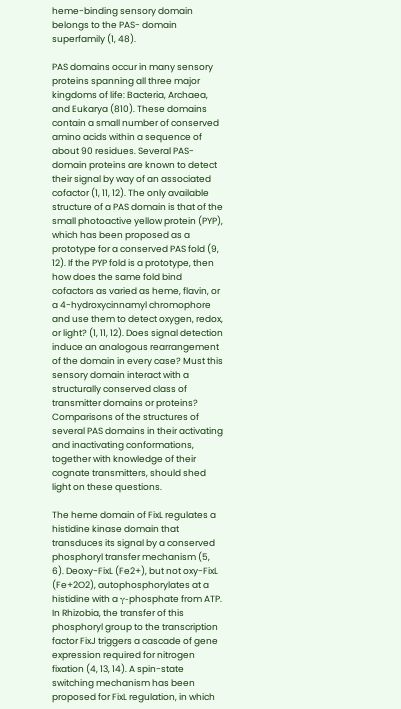heme-binding sensory domain belongs to the PAS- domain superfamily (1, 48).

PAS domains occur in many sensory proteins spanning all three major kingdoms of life: Bacteria, Archaea, and Eukarya (810). These domains contain a small number of conserved amino acids within a sequence of about 90 residues. Several PAS-domain proteins are known to detect their signal by way of an associated cofactor (1, 11, 12). The only available structure of a PAS domain is that of the small photoactive yellow protein (PYP), which has been proposed as a prototype for a conserved PAS fold (9, 12). If the PYP fold is a prototype, then how does the same fold bind cofactors as varied as heme, flavin, or a 4-hydroxycinnamyl chromophore and use them to detect oxygen, redox, or light? (1, 11, 12). Does signal detection induce an analogous rearrangement of the domain in every case? Must this sensory domain interact with a structurally conserved class of transmitter domains or proteins? Comparisons of the structures of several PAS domains in their activating and inactivating conformations, together with knowledge of their cognate transmitters, should shed light on these questions.

The heme domain of FixL regulates a histidine kinase domain that transduces its signal by a conserved phosphoryl transfer mechanism (5, 6). Deoxy-FixL (Fe2+), but not oxy-FixL (Fe+2O2), autophosphorylates at a histidine with a γ-phosphate from ATP. In Rhizobia, the transfer of this phosphoryl group to the transcription factor FixJ triggers a cascade of gene expression required for nitrogen fixation (4, 13, 14). A spin-state switching mechanism has been proposed for FixL regulation, in which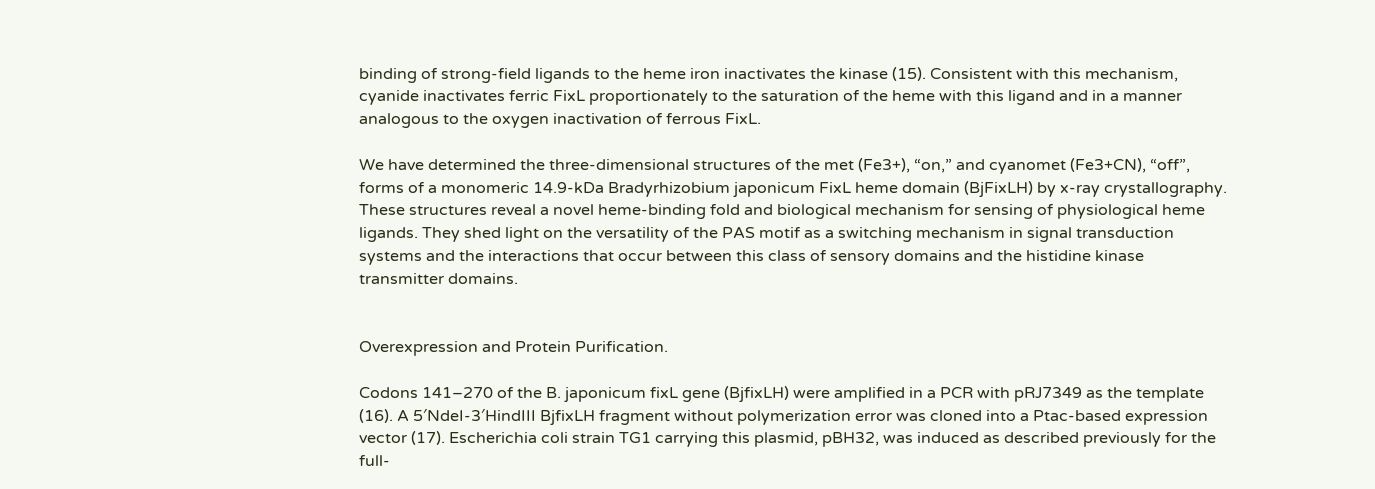binding of strong-field ligands to the heme iron inactivates the kinase (15). Consistent with this mechanism, cyanide inactivates ferric FixL proportionately to the saturation of the heme with this ligand and in a manner analogous to the oxygen inactivation of ferrous FixL.

We have determined the three-dimensional structures of the met (Fe3+), “on,” and cyanomet (Fe3+CN), “off”, forms of a monomeric 14.9-kDa Bradyrhizobium japonicum FixL heme domain (BjFixLH) by x-ray crystallography. These structures reveal a novel heme-binding fold and biological mechanism for sensing of physiological heme ligands. They shed light on the versatility of the PAS motif as a switching mechanism in signal transduction systems and the interactions that occur between this class of sensory domains and the histidine kinase transmitter domains.


Overexpression and Protein Purification.

Codons 141–270 of the B. japonicum fixL gene (BjfixLH) were amplified in a PCR with pRJ7349 as the template (16). A 5′NdeI-3′HindIII BjfixLH fragment without polymerization error was cloned into a Ptac-based expression vector (17). Escherichia coli strain TG1 carrying this plasmid, pBH32, was induced as described previously for the full-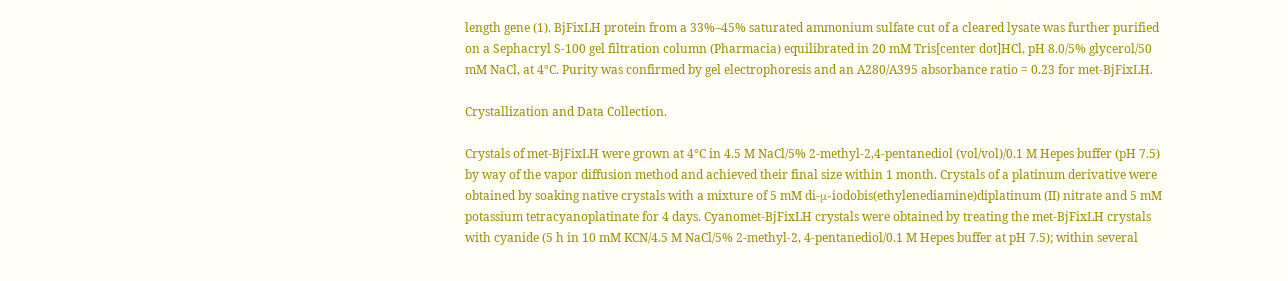length gene (1). BjFixLH protein from a 33%–45% saturated ammonium sulfate cut of a cleared lysate was further purified on a Sephacryl S-100 gel filtration column (Pharmacia) equilibrated in 20 mM Tris[center dot]HCl, pH 8.0/5% glycerol/50 mM NaCl, at 4°C. Purity was confirmed by gel electrophoresis and an A280/A395 absorbance ratio = 0.23 for met-BjFixLH.

Crystallization and Data Collection.

Crystals of met-BjFixLH were grown at 4°C in 4.5 M NaCl/5% 2-methyl-2,4-pentanediol (vol/vol)/0.1 M Hepes buffer (pH 7.5) by way of the vapor diffusion method and achieved their final size within 1 month. Crystals of a platinum derivative were obtained by soaking native crystals with a mixture of 5 mM di-μ-iodobis(ethylenediamine)diplatinum (II) nitrate and 5 mM potassium tetracyanoplatinate for 4 days. Cyanomet-BjFixLH crystals were obtained by treating the met-BjFixLH crystals with cyanide (5 h in 10 mM KCN/4.5 M NaCl/5% 2-methyl-2, 4-pentanediol/0.1 M Hepes buffer at pH 7.5); within several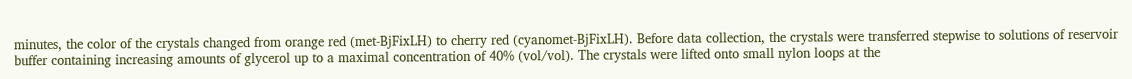minutes, the color of the crystals changed from orange red (met-BjFixLH) to cherry red (cyanomet-BjFixLH). Before data collection, the crystals were transferred stepwise to solutions of reservoir buffer containing increasing amounts of glycerol up to a maximal concentration of 40% (vol/vol). The crystals were lifted onto small nylon loops at the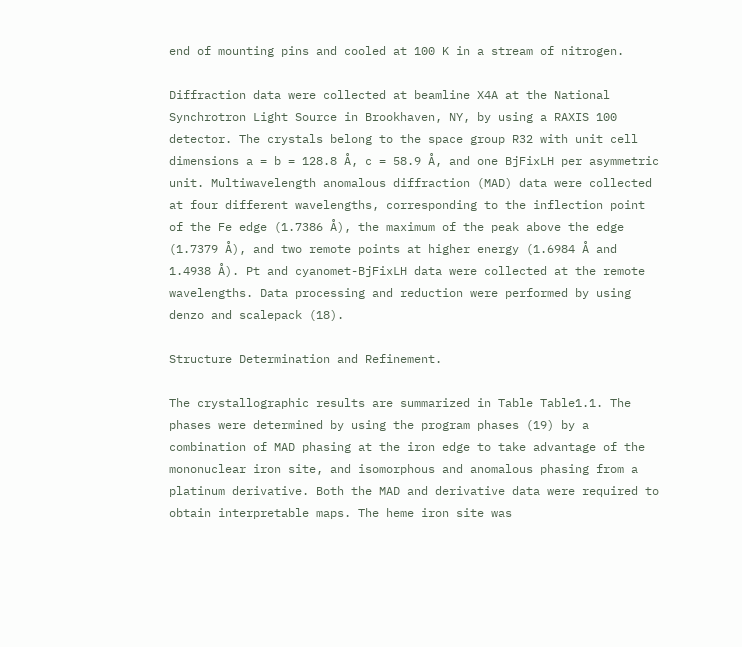end of mounting pins and cooled at 100 K in a stream of nitrogen.

Diffraction data were collected at beamline X4A at the National Synchrotron Light Source in Brookhaven, NY, by using a RAXIS 100 detector. The crystals belong to the space group R32 with unit cell dimensions a = b = 128.8 Å, c = 58.9 Å, and one BjFixLH per asymmetric unit. Multiwavelength anomalous diffraction (MAD) data were collected at four different wavelengths, corresponding to the inflection point of the Fe edge (1.7386 Å), the maximum of the peak above the edge (1.7379 Å), and two remote points at higher energy (1.6984 Å and 1.4938 Å). Pt and cyanomet-BjFixLH data were collected at the remote wavelengths. Data processing and reduction were performed by using denzo and scalepack (18).

Structure Determination and Refinement.

The crystallographic results are summarized in Table Table1.1. The phases were determined by using the program phases (19) by a combination of MAD phasing at the iron edge to take advantage of the mononuclear iron site, and isomorphous and anomalous phasing from a platinum derivative. Both the MAD and derivative data were required to obtain interpretable maps. The heme iron site was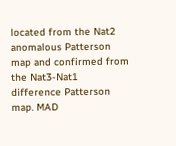located from the Nat2 anomalous Patterson map and confirmed from the Nat3-Nat1 difference Patterson map. MAD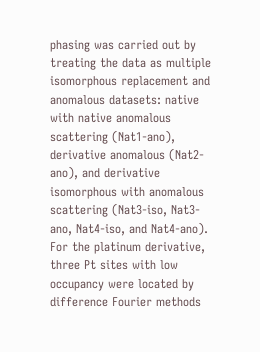phasing was carried out by treating the data as multiple isomorphous replacement and anomalous datasets: native with native anomalous scattering (Nat1-ano), derivative anomalous (Nat2-ano), and derivative isomorphous with anomalous scattering (Nat3-iso, Nat3-ano, Nat4-iso, and Nat4-ano). For the platinum derivative, three Pt sites with low occupancy were located by difference Fourier methods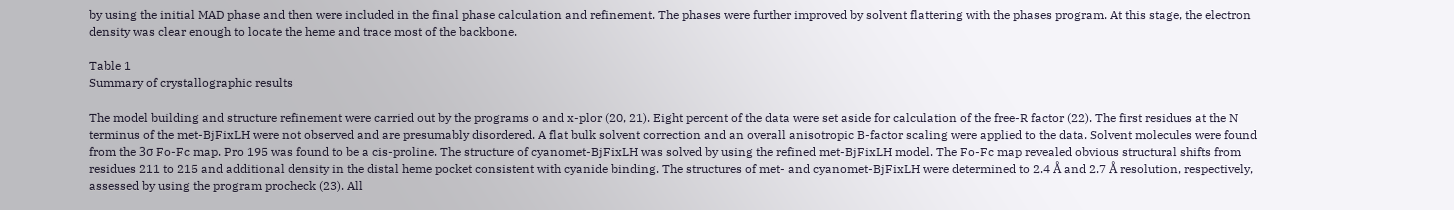by using the initial MAD phase and then were included in the final phase calculation and refinement. The phases were further improved by solvent flattering with the phases program. At this stage, the electron density was clear enough to locate the heme and trace most of the backbone.

Table 1
Summary of crystallographic results

The model building and structure refinement were carried out by the programs o and x-plor (20, 21). Eight percent of the data were set aside for calculation of the free-R factor (22). The first residues at the N terminus of the met-BjFixLH were not observed and are presumably disordered. A flat bulk solvent correction and an overall anisotropic B-factor scaling were applied to the data. Solvent molecules were found from the 3σ Fo-Fc map. Pro 195 was found to be a cis-proline. The structure of cyanomet-BjFixLH was solved by using the refined met-BjFixLH model. The Fo-Fc map revealed obvious structural shifts from residues 211 to 215 and additional density in the distal heme pocket consistent with cyanide binding. The structures of met- and cyanomet-BjFixLH were determined to 2.4 Å and 2.7 Å resolution, respectively, assessed by using the program procheck (23). All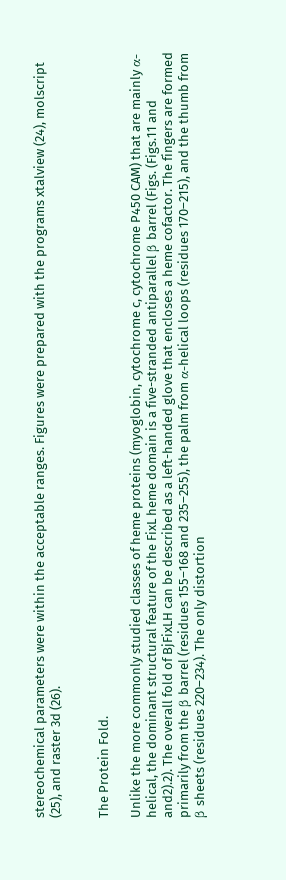stereochemical parameters were within the acceptable ranges. Figures were prepared with the programs xtalview (24), molscript (25), and raster 3d (26).


The Protein Fold.

Unlike the more commonly studied classes of heme proteins (myoglobin, cytochrome c, cytochrome P450 CAM) that are mainly α-helical, the dominant structural feature of the FixL heme domain is a five-stranded antiparallel β barrel (Figs. (Figs.11 and and2).2). The overall fold of BjFixLH can be described as a left-handed glove that encloses a heme cofactor. The fingers are formed primarily from the β barrel (residues 155–168 and 235–255), the palm from α-helical loops (residues 170–215), and the thumb from β sheets (residues 220–234). The only distortion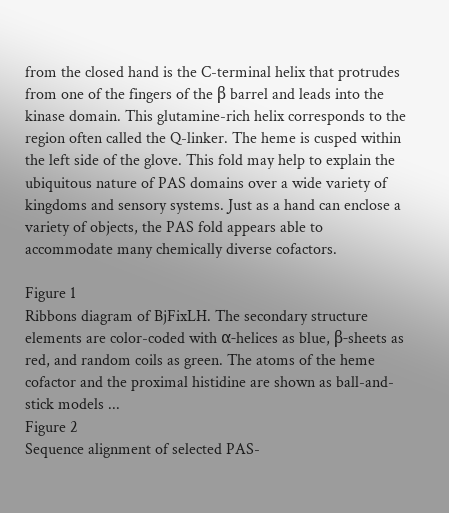from the closed hand is the C-terminal helix that protrudes from one of the fingers of the β barrel and leads into the kinase domain. This glutamine-rich helix corresponds to the region often called the Q-linker. The heme is cusped within the left side of the glove. This fold may help to explain the ubiquitous nature of PAS domains over a wide variety of kingdoms and sensory systems. Just as a hand can enclose a variety of objects, the PAS fold appears able to accommodate many chemically diverse cofactors.

Figure 1
Ribbons diagram of BjFixLH. The secondary structure elements are color-coded with α-helices as blue, β-sheets as red, and random coils as green. The atoms of the heme cofactor and the proximal histidine are shown as ball-and-stick models ...
Figure 2
Sequence alignment of selected PAS-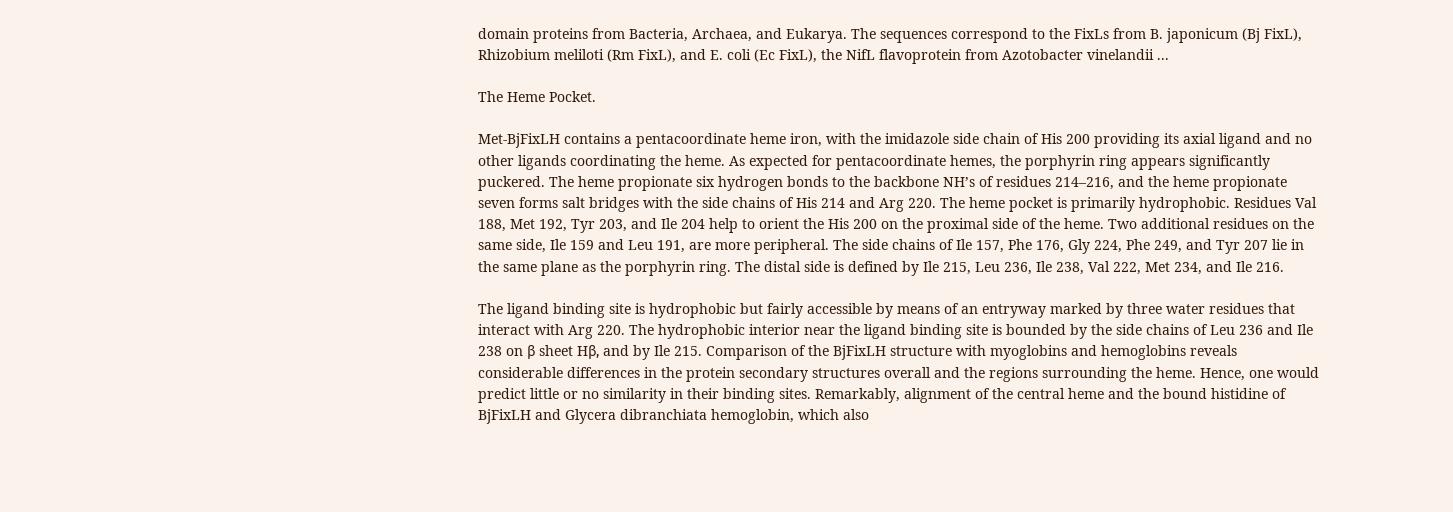domain proteins from Bacteria, Archaea, and Eukarya. The sequences correspond to the FixLs from B. japonicum (Bj FixL), Rhizobium meliloti (Rm FixL), and E. coli (Ec FixL), the NifL flavoprotein from Azotobacter vinelandii ...

The Heme Pocket.

Met-BjFixLH contains a pentacoordinate heme iron, with the imidazole side chain of His 200 providing its axial ligand and no other ligands coordinating the heme. As expected for pentacoordinate hemes, the porphyrin ring appears significantly puckered. The heme propionate six hydrogen bonds to the backbone NH’s of residues 214–216, and the heme propionate seven forms salt bridges with the side chains of His 214 and Arg 220. The heme pocket is primarily hydrophobic. Residues Val 188, Met 192, Tyr 203, and Ile 204 help to orient the His 200 on the proximal side of the heme. Two additional residues on the same side, Ile 159 and Leu 191, are more peripheral. The side chains of Ile 157, Phe 176, Gly 224, Phe 249, and Tyr 207 lie in the same plane as the porphyrin ring. The distal side is defined by Ile 215, Leu 236, Ile 238, Val 222, Met 234, and Ile 216.

The ligand binding site is hydrophobic but fairly accessible by means of an entryway marked by three water residues that interact with Arg 220. The hydrophobic interior near the ligand binding site is bounded by the side chains of Leu 236 and Ile 238 on β sheet Hβ, and by Ile 215. Comparison of the BjFixLH structure with myoglobins and hemoglobins reveals considerable differences in the protein secondary structures overall and the regions surrounding the heme. Hence, one would predict little or no similarity in their binding sites. Remarkably, alignment of the central heme and the bound histidine of BjFixLH and Glycera dibranchiata hemoglobin, which also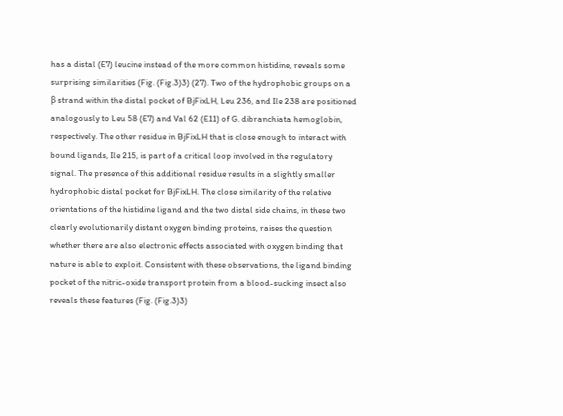has a distal (E7) leucine instead of the more common histidine, reveals some surprising similarities (Fig. (Fig.3)3) (27). Two of the hydrophobic groups on a β strand within the distal pocket of BjFixLH, Leu 236, and Ile 238 are positioned analogously to Leu 58 (E7) and Val 62 (E11) of G. dibranchiata hemoglobin, respectively. The other residue in BjFixLH that is close enough to interact with bound ligands, Ile 215, is part of a critical loop involved in the regulatory signal. The presence of this additional residue results in a slightly smaller hydrophobic distal pocket for BjFixLH. The close similarity of the relative orientations of the histidine ligand and the two distal side chains, in these two clearly evolutionarily distant oxygen binding proteins, raises the question whether there are also electronic effects associated with oxygen binding that nature is able to exploit. Consistent with these observations, the ligand binding pocket of the nitric-oxide transport protein from a blood-sucking insect also reveals these features (Fig. (Fig.3)3)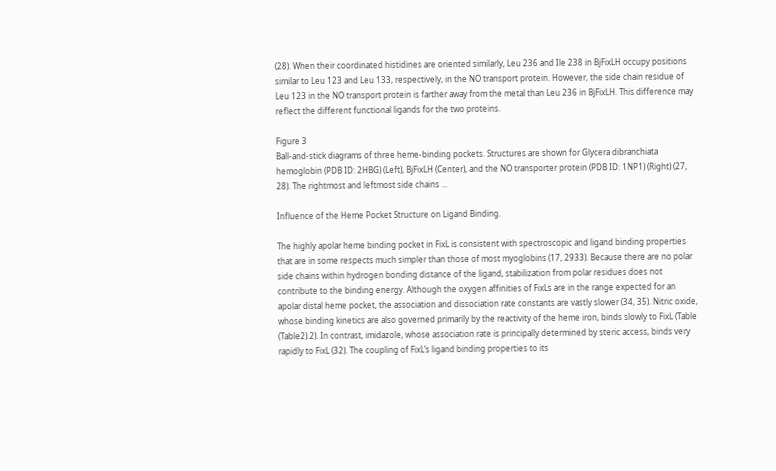(28). When their coordinated histidines are oriented similarly, Leu 236 and Ile 238 in BjFixLH occupy positions similar to Leu 123 and Leu 133, respectively, in the NO transport protein. However, the side chain residue of Leu 123 in the NO transport protein is farther away from the metal than Leu 236 in BjFixLH. This difference may reflect the different functional ligands for the two proteins.

Figure 3
Ball-and-stick diagrams of three heme-binding pockets. Structures are shown for Glycera dibranchiata hemoglobin (PDB ID: 2HBG) (Left), BjFixLH (Center), and the NO transporter protein (PDB ID: 1NP1) (Right) (27, 28). The rightmost and leftmost side chains ...

Influence of the Heme Pocket Structure on Ligand Binding.

The highly apolar heme binding pocket in FixL is consistent with spectroscopic and ligand binding properties that are in some respects much simpler than those of most myoglobins (17, 2933). Because there are no polar side chains within hydrogen bonding distance of the ligand, stabilization from polar residues does not contribute to the binding energy. Although the oxygen affinities of FixLs are in the range expected for an apolar distal heme pocket, the association and dissociation rate constants are vastly slower (34, 35). Nitric oxide, whose binding kinetics are also governed primarily by the reactivity of the heme iron, binds slowly to FixL (Table (Table2).2). In contrast, imidazole, whose association rate is principally determined by steric access, binds very rapidly to FixL (32). The coupling of FixL’s ligand binding properties to its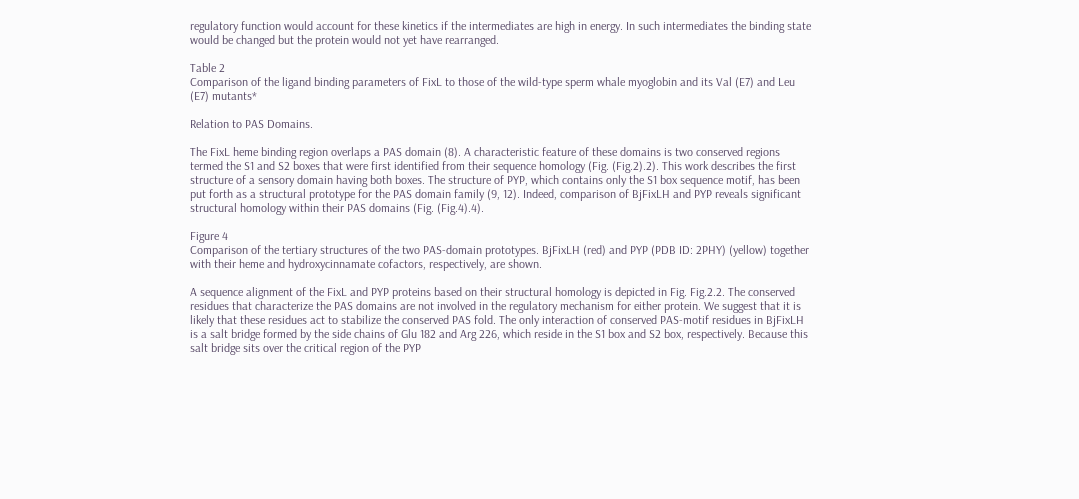regulatory function would account for these kinetics if the intermediates are high in energy. In such intermediates the binding state would be changed but the protein would not yet have rearranged.

Table 2
Comparison of the ligand binding parameters of FixL to those of the wild-type sperm whale myoglobin and its Val (E7) and Leu (E7) mutants*

Relation to PAS Domains.

The FixL heme binding region overlaps a PAS domain (8). A characteristic feature of these domains is two conserved regions termed the S1 and S2 boxes that were first identified from their sequence homology (Fig. (Fig.2).2). This work describes the first structure of a sensory domain having both boxes. The structure of PYP, which contains only the S1 box sequence motif, has been put forth as a structural prototype for the PAS domain family (9, 12). Indeed, comparison of BjFixLH and PYP reveals significant structural homology within their PAS domains (Fig. (Fig.4).4).

Figure 4
Comparison of the tertiary structures of the two PAS-domain prototypes. BjFixLH (red) and PYP (PDB ID: 2PHY) (yellow) together with their heme and hydroxycinnamate cofactors, respectively, are shown.

A sequence alignment of the FixL and PYP proteins based on their structural homology is depicted in Fig. Fig.2.2. The conserved residues that characterize the PAS domains are not involved in the regulatory mechanism for either protein. We suggest that it is likely that these residues act to stabilize the conserved PAS fold. The only interaction of conserved PAS-motif residues in BjFixLH is a salt bridge formed by the side chains of Glu 182 and Arg 226, which reside in the S1 box and S2 box, respectively. Because this salt bridge sits over the critical region of the PYP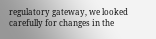regulatory gateway, we looked carefully for changes in the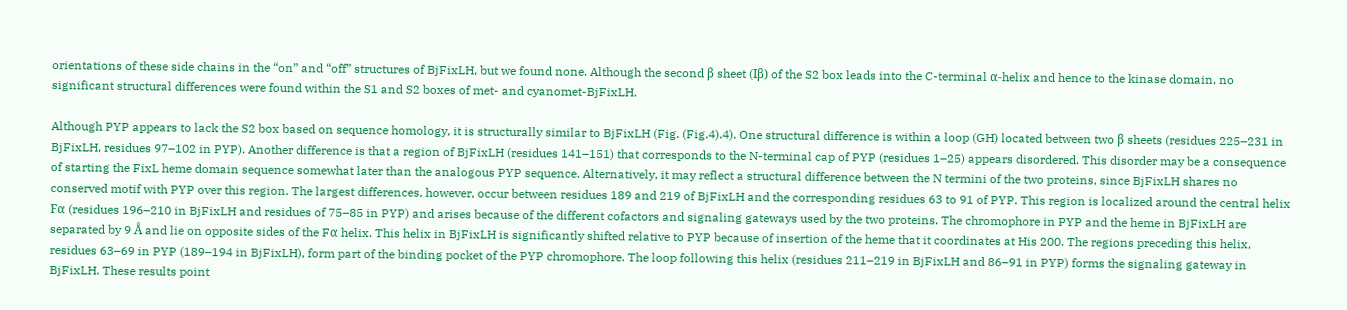orientations of these side chains in the “on” and “off” structures of BjFixLH, but we found none. Although the second β sheet (Iβ) of the S2 box leads into the C-terminal α-helix and hence to the kinase domain, no significant structural differences were found within the S1 and S2 boxes of met- and cyanomet-BjFixLH.

Although PYP appears to lack the S2 box based on sequence homology, it is structurally similar to BjFixLH (Fig. (Fig.4).4). One structural difference is within a loop (GH) located between two β sheets (residues 225–231 in BjFixLH, residues 97–102 in PYP). Another difference is that a region of BjFixLH (residues 141–151) that corresponds to the N-terminal cap of PYP (residues 1–25) appears disordered. This disorder may be a consequence of starting the FixL heme domain sequence somewhat later than the analogous PYP sequence. Alternatively, it may reflect a structural difference between the N termini of the two proteins, since BjFixLH shares no conserved motif with PYP over this region. The largest differences, however, occur between residues 189 and 219 of BjFixLH and the corresponding residues 63 to 91 of PYP. This region is localized around the central helix Fα (residues 196–210 in BjFixLH and residues of 75–85 in PYP) and arises because of the different cofactors and signaling gateways used by the two proteins. The chromophore in PYP and the heme in BjFixLH are separated by 9 Å and lie on opposite sides of the Fα helix. This helix in BjFixLH is significantly shifted relative to PYP because of insertion of the heme that it coordinates at His 200. The regions preceding this helix, residues 63–69 in PYP (189–194 in BjFixLH), form part of the binding pocket of the PYP chromophore. The loop following this helix (residues 211–219 in BjFixLH and 86–91 in PYP) forms the signaling gateway in BjFixLH. These results point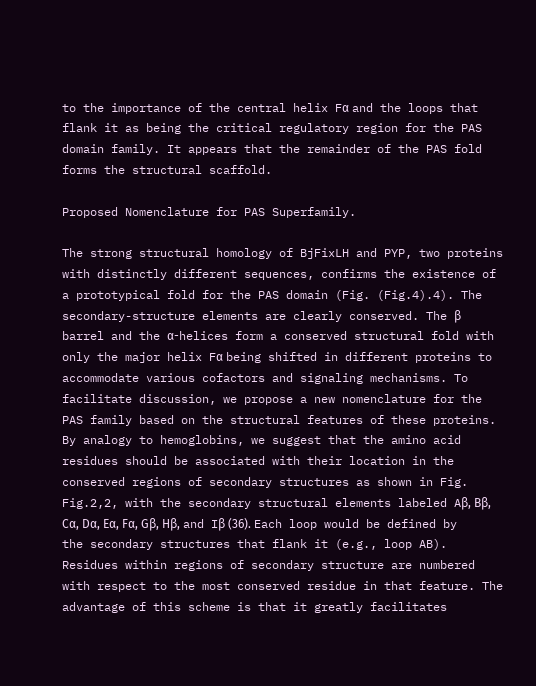to the importance of the central helix Fα and the loops that flank it as being the critical regulatory region for the PAS domain family. It appears that the remainder of the PAS fold forms the structural scaffold.

Proposed Nomenclature for PAS Superfamily.

The strong structural homology of BjFixLH and PYP, two proteins with distinctly different sequences, confirms the existence of a prototypical fold for the PAS domain (Fig. (Fig.4).4). The secondary-structure elements are clearly conserved. The β barrel and the α-helices form a conserved structural fold with only the major helix Fα being shifted in different proteins to accommodate various cofactors and signaling mechanisms. To facilitate discussion, we propose a new nomenclature for the PAS family based on the structural features of these proteins. By analogy to hemoglobins, we suggest that the amino acid residues should be associated with their location in the conserved regions of secondary structures as shown in Fig. Fig.2,2, with the secondary structural elements labeled Aβ, Bβ, Cα, Dα, Eα, Fα, Gβ, Hβ, and Iβ (36). Each loop would be defined by the secondary structures that flank it (e.g., loop AB). Residues within regions of secondary structure are numbered with respect to the most conserved residue in that feature. The advantage of this scheme is that it greatly facilitates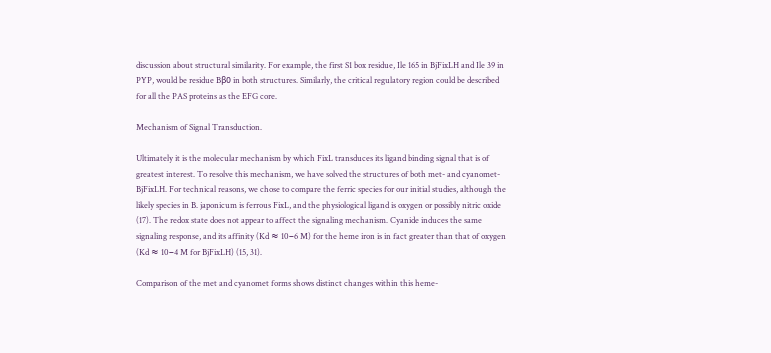discussion about structural similarity. For example, the first S1 box residue, Ile 165 in BjFixLH and Ile 39 in PYP, would be residue Bβ0 in both structures. Similarly, the critical regulatory region could be described for all the PAS proteins as the EFG core.

Mechanism of Signal Transduction.

Ultimately it is the molecular mechanism by which FixL transduces its ligand binding signal that is of greatest interest. To resolve this mechanism, we have solved the structures of both met- and cyanomet-BjFixLH. For technical reasons, we chose to compare the ferric species for our initial studies, although the likely species in B. japonicum is ferrous FixL, and the physiological ligand is oxygen or possibly nitric oxide (17). The redox state does not appear to affect the signaling mechanism. Cyanide induces the same signaling response, and its affinity (Kd ≈ 10−6 M) for the heme iron is in fact greater than that of oxygen (Kd ≈ 10−4 M for BjFixLH) (15, 31).

Comparison of the met and cyanomet forms shows distinct changes within this heme-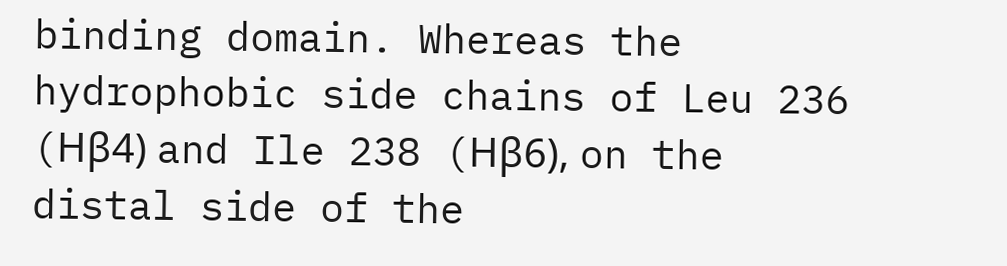binding domain. Whereas the hydrophobic side chains of Leu 236 (Hβ4) and Ile 238 (Hβ6), on the distal side of the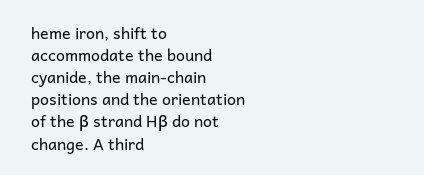heme iron, shift to accommodate the bound cyanide, the main-chain positions and the orientation of the β strand Hβ do not change. A third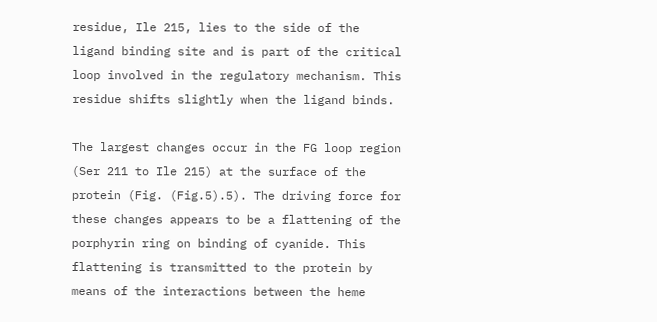residue, Ile 215, lies to the side of the ligand binding site and is part of the critical loop involved in the regulatory mechanism. This residue shifts slightly when the ligand binds.

The largest changes occur in the FG loop region (Ser 211 to Ile 215) at the surface of the protein (Fig. (Fig.5).5). The driving force for these changes appears to be a flattening of the porphyrin ring on binding of cyanide. This flattening is transmitted to the protein by means of the interactions between the heme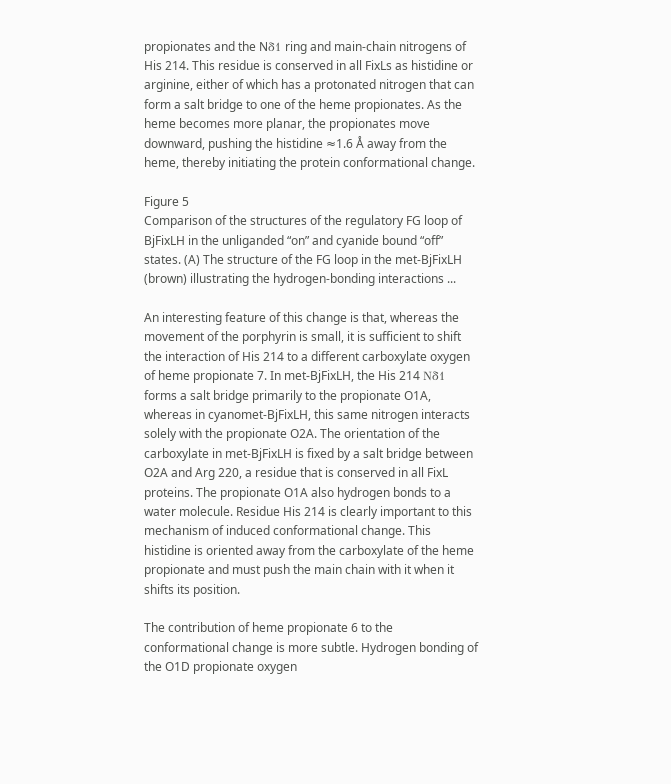propionates and the Nδ1 ring and main-chain nitrogens of His 214. This residue is conserved in all FixLs as histidine or arginine, either of which has a protonated nitrogen that can form a salt bridge to one of the heme propionates. As the heme becomes more planar, the propionates move downward, pushing the histidine ≈1.6 Å away from the heme, thereby initiating the protein conformational change.

Figure 5
Comparison of the structures of the regulatory FG loop of BjFixLH in the unliganded “on” and cyanide bound “off” states. (A) The structure of the FG loop in the met-BjFixLH (brown) illustrating the hydrogen-bonding interactions ...

An interesting feature of this change is that, whereas the movement of the porphyrin is small, it is sufficient to shift the interaction of His 214 to a different carboxylate oxygen of heme propionate 7. In met-BjFixLH, the His 214 Nδ1 forms a salt bridge primarily to the propionate O1A, whereas in cyanomet-BjFixLH, this same nitrogen interacts solely with the propionate O2A. The orientation of the carboxylate in met-BjFixLH is fixed by a salt bridge between O2A and Arg 220, a residue that is conserved in all FixL proteins. The propionate O1A also hydrogen bonds to a water molecule. Residue His 214 is clearly important to this mechanism of induced conformational change. This histidine is oriented away from the carboxylate of the heme propionate and must push the main chain with it when it shifts its position.

The contribution of heme propionate 6 to the conformational change is more subtle. Hydrogen bonding of the O1D propionate oxygen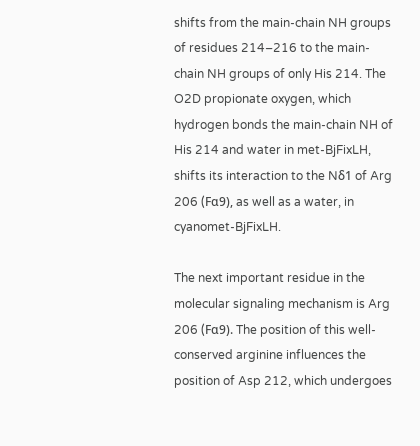shifts from the main-chain NH groups of residues 214–216 to the main-chain NH groups of only His 214. The O2D propionate oxygen, which hydrogen bonds the main-chain NH of His 214 and water in met-BjFixLH, shifts its interaction to the Nδ1 of Arg 206 (Fα9), as well as a water, in cyanomet-BjFixLH.

The next important residue in the molecular signaling mechanism is Arg 206 (Fα9). The position of this well-conserved arginine influences the position of Asp 212, which undergoes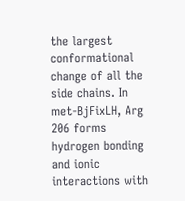the largest conformational change of all the side chains. In met-BjFixLH, Arg 206 forms hydrogen bonding and ionic interactions with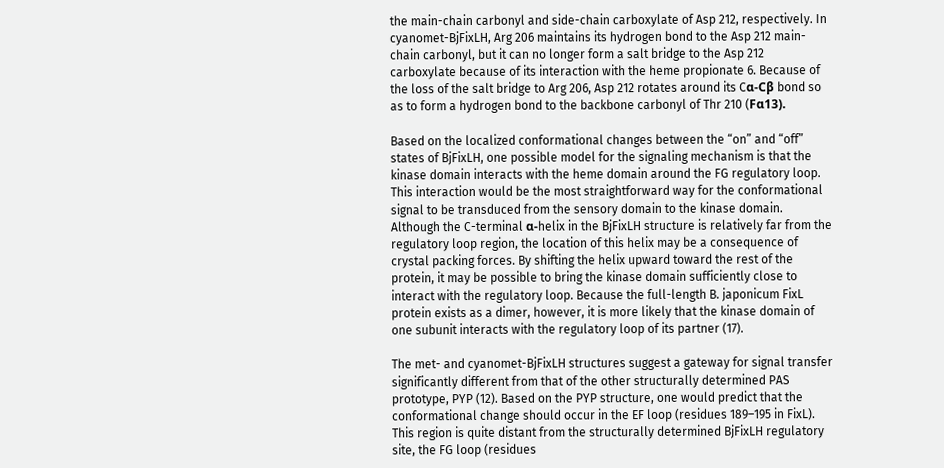the main-chain carbonyl and side-chain carboxylate of Asp 212, respectively. In cyanomet-BjFixLH, Arg 206 maintains its hydrogen bond to the Asp 212 main-chain carbonyl, but it can no longer form a salt bridge to the Asp 212 carboxylate because of its interaction with the heme propionate 6. Because of the loss of the salt bridge to Arg 206, Asp 212 rotates around its Cα-Cβ bond so as to form a hydrogen bond to the backbone carbonyl of Thr 210 (Fα13).

Based on the localized conformational changes between the “on” and “off” states of BjFixLH, one possible model for the signaling mechanism is that the kinase domain interacts with the heme domain around the FG regulatory loop. This interaction would be the most straightforward way for the conformational signal to be transduced from the sensory domain to the kinase domain. Although the C-terminal α-helix in the BjFixLH structure is relatively far from the regulatory loop region, the location of this helix may be a consequence of crystal packing forces. By shifting the helix upward toward the rest of the protein, it may be possible to bring the kinase domain sufficiently close to interact with the regulatory loop. Because the full-length B. japonicum FixL protein exists as a dimer, however, it is more likely that the kinase domain of one subunit interacts with the regulatory loop of its partner (17).

The met- and cyanomet-BjFixLH structures suggest a gateway for signal transfer significantly different from that of the other structurally determined PAS prototype, PYP (12). Based on the PYP structure, one would predict that the conformational change should occur in the EF loop (residues 189–195 in FixL). This region is quite distant from the structurally determined BjFixLH regulatory site, the FG loop (residues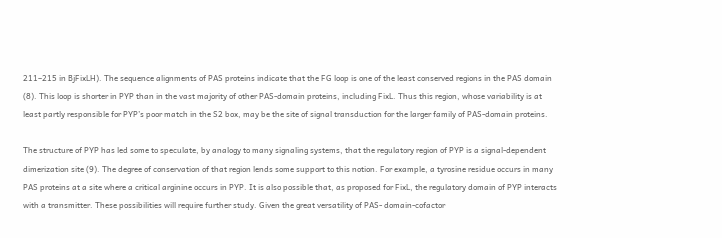211–215 in BjFixLH). The sequence alignments of PAS proteins indicate that the FG loop is one of the least conserved regions in the PAS domain (8). This loop is shorter in PYP than in the vast majority of other PAS-domain proteins, including FixL. Thus this region, whose variability is at least partly responsible for PYP’s poor match in the S2 box, may be the site of signal transduction for the larger family of PAS-domain proteins.

The structure of PYP has led some to speculate, by analogy to many signaling systems, that the regulatory region of PYP is a signal-dependent dimerization site (9). The degree of conservation of that region lends some support to this notion. For example, a tyrosine residue occurs in many PAS proteins at a site where a critical arginine occurs in PYP. It is also possible that, as proposed for FixL, the regulatory domain of PYP interacts with a transmitter. These possibilities will require further study. Given the great versatility of PAS- domain-cofactor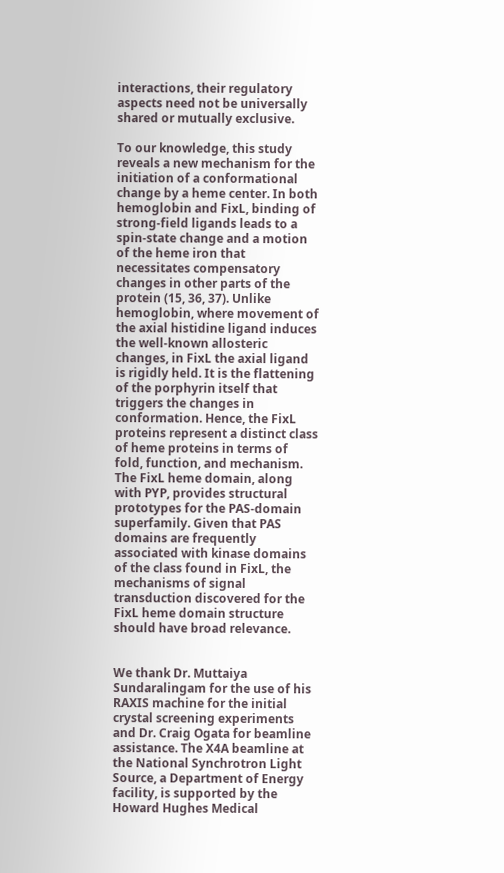interactions, their regulatory aspects need not be universally shared or mutually exclusive.

To our knowledge, this study reveals a new mechanism for the initiation of a conformational change by a heme center. In both hemoglobin and FixL, binding of strong-field ligands leads to a spin-state change and a motion of the heme iron that necessitates compensatory changes in other parts of the protein (15, 36, 37). Unlike hemoglobin, where movement of the axial histidine ligand induces the well-known allosteric changes, in FixL the axial ligand is rigidly held. It is the flattening of the porphyrin itself that triggers the changes in conformation. Hence, the FixL proteins represent a distinct class of heme proteins in terms of fold, function, and mechanism. The FixL heme domain, along with PYP, provides structural prototypes for the PAS-domain superfamily. Given that PAS domains are frequently associated with kinase domains of the class found in FixL, the mechanisms of signal transduction discovered for the FixL heme domain structure should have broad relevance.


We thank Dr. Muttaiya Sundaralingam for the use of his RAXIS machine for the initial crystal screening experiments and Dr. Craig Ogata for beamline assistance. The X4A beamline at the National Synchrotron Light Source, a Department of Energy facility, is supported by the Howard Hughes Medical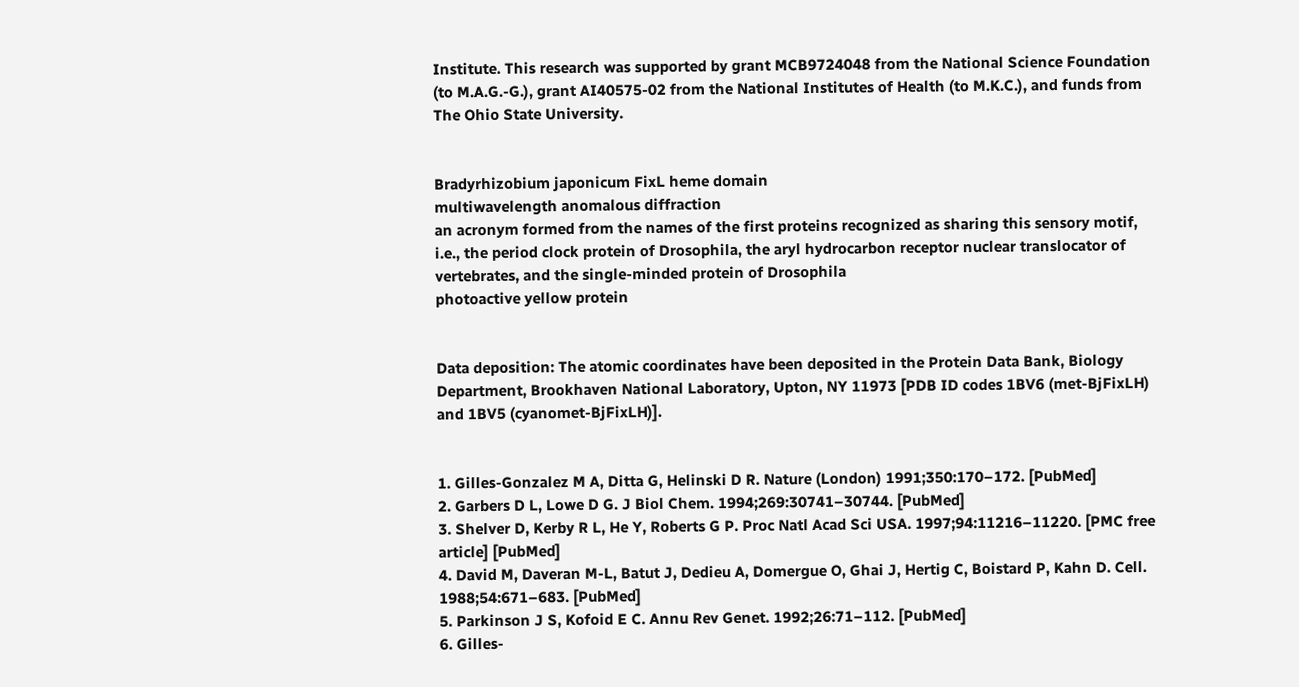Institute. This research was supported by grant MCB9724048 from the National Science Foundation (to M.A.G.-G.), grant AI40575-02 from the National Institutes of Health (to M.K.C.), and funds from The Ohio State University.


Bradyrhizobium japonicum FixL heme domain
multiwavelength anomalous diffraction
an acronym formed from the names of the first proteins recognized as sharing this sensory motif, i.e., the period clock protein of Drosophila, the aryl hydrocarbon receptor nuclear translocator of vertebrates, and the single-minded protein of Drosophila
photoactive yellow protein


Data deposition: The atomic coordinates have been deposited in the Protein Data Bank, Biology Department, Brookhaven National Laboratory, Upton, NY 11973 [PDB ID codes 1BV6 (met-BjFixLH) and 1BV5 (cyanomet-BjFixLH)].


1. Gilles-Gonzalez M A, Ditta G, Helinski D R. Nature (London) 1991;350:170–172. [PubMed]
2. Garbers D L, Lowe D G. J Biol Chem. 1994;269:30741–30744. [PubMed]
3. Shelver D, Kerby R L, He Y, Roberts G P. Proc Natl Acad Sci USA. 1997;94:11216–11220. [PMC free article] [PubMed]
4. David M, Daveran M-L, Batut J, Dedieu A, Domergue O, Ghai J, Hertig C, Boistard P, Kahn D. Cell. 1988;54:671–683. [PubMed]
5. Parkinson J S, Kofoid E C. Annu Rev Genet. 1992;26:71–112. [PubMed]
6. Gilles-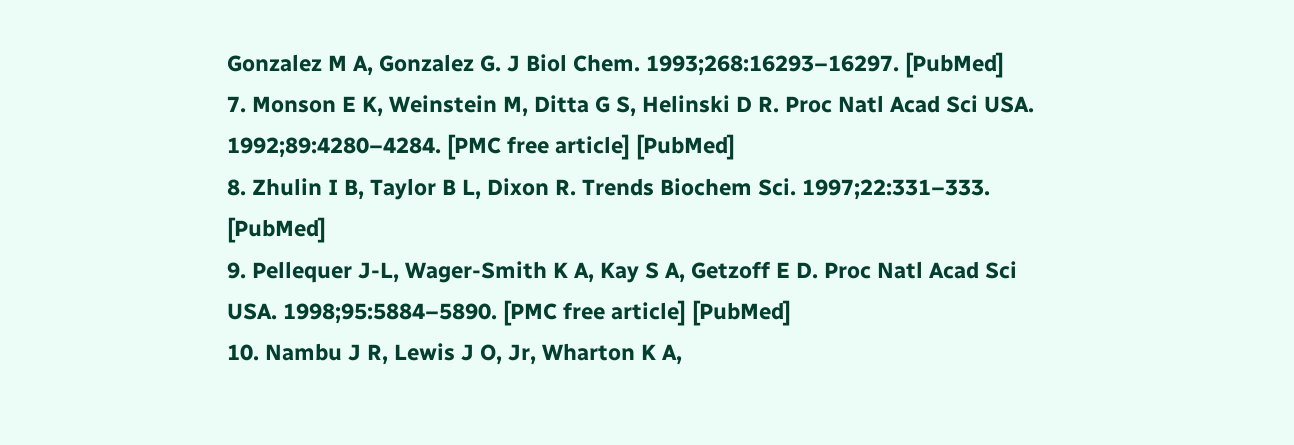Gonzalez M A, Gonzalez G. J Biol Chem. 1993;268:16293–16297. [PubMed]
7. Monson E K, Weinstein M, Ditta G S, Helinski D R. Proc Natl Acad Sci USA. 1992;89:4280–4284. [PMC free article] [PubMed]
8. Zhulin I B, Taylor B L, Dixon R. Trends Biochem Sci. 1997;22:331–333. [PubMed]
9. Pellequer J-L, Wager-Smith K A, Kay S A, Getzoff E D. Proc Natl Acad Sci USA. 1998;95:5884–5890. [PMC free article] [PubMed]
10. Nambu J R, Lewis J O, Jr, Wharton K A,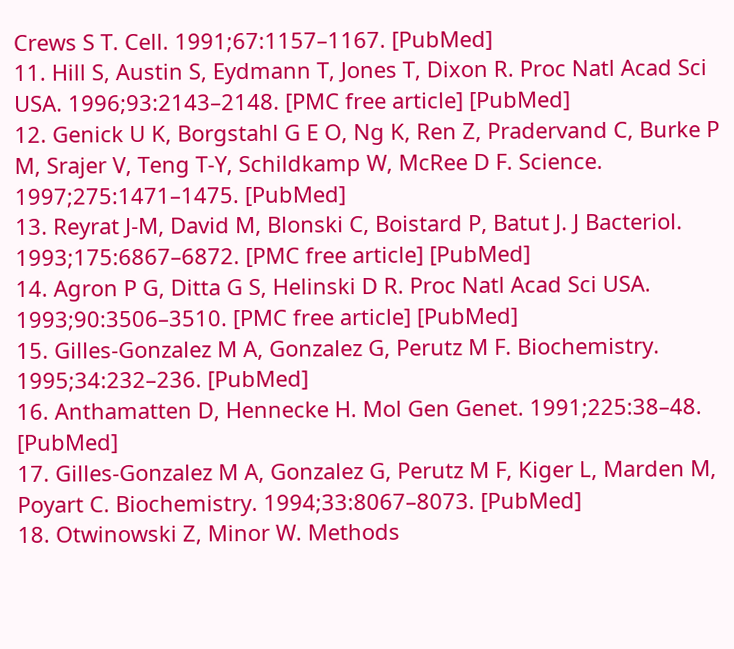Crews S T. Cell. 1991;67:1157–1167. [PubMed]
11. Hill S, Austin S, Eydmann T, Jones T, Dixon R. Proc Natl Acad Sci USA. 1996;93:2143–2148. [PMC free article] [PubMed]
12. Genick U K, Borgstahl G E O, Ng K, Ren Z, Pradervand C, Burke P M, Srajer V, Teng T-Y, Schildkamp W, McRee D F. Science. 1997;275:1471–1475. [PubMed]
13. Reyrat J-M, David M, Blonski C, Boistard P, Batut J. J Bacteriol. 1993;175:6867–6872. [PMC free article] [PubMed]
14. Agron P G, Ditta G S, Helinski D R. Proc Natl Acad Sci USA. 1993;90:3506–3510. [PMC free article] [PubMed]
15. Gilles-Gonzalez M A, Gonzalez G, Perutz M F. Biochemistry. 1995;34:232–236. [PubMed]
16. Anthamatten D, Hennecke H. Mol Gen Genet. 1991;225:38–48. [PubMed]
17. Gilles-Gonzalez M A, Gonzalez G, Perutz M F, Kiger L, Marden M, Poyart C. Biochemistry. 1994;33:8067–8073. [PubMed]
18. Otwinowski Z, Minor W. Methods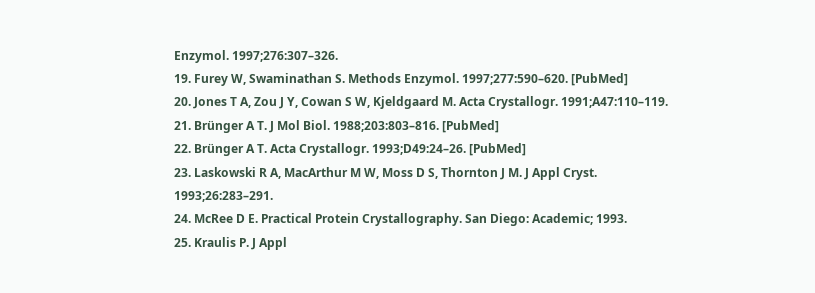Enzymol. 1997;276:307–326.
19. Furey W, Swaminathan S. Methods Enzymol. 1997;277:590–620. [PubMed]
20. Jones T A, Zou J Y, Cowan S W, Kjeldgaard M. Acta Crystallogr. 1991;A47:110–119.
21. Brünger A T. J Mol Biol. 1988;203:803–816. [PubMed]
22. Brünger A T. Acta Crystallogr. 1993;D49:24–26. [PubMed]
23. Laskowski R A, MacArthur M W, Moss D S, Thornton J M. J Appl Cryst. 1993;26:283–291.
24. McRee D E. Practical Protein Crystallography. San Diego: Academic; 1993.
25. Kraulis P. J Appl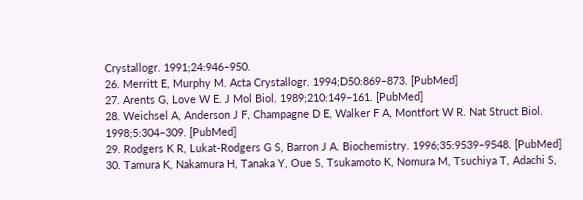Crystallogr. 1991;24:946–950.
26. Merritt E, Murphy M. Acta Crystallogr. 1994;D50:869–873. [PubMed]
27. Arents G, Love W E. J Mol Biol. 1989;210:149–161. [PubMed]
28. Weichsel A, Anderson J F, Champagne D E, Walker F A, Montfort W R. Nat Struct Biol. 1998;5:304–309. [PubMed]
29. Rodgers K R, Lukat-Rodgers G S, Barron J A. Biochemistry. 1996;35:9539–9548. [PubMed]
30. Tamura K, Nakamura H, Tanaka Y, Oue S, Tsukamoto K, Nomura M, Tsuchiya T, Adachi S,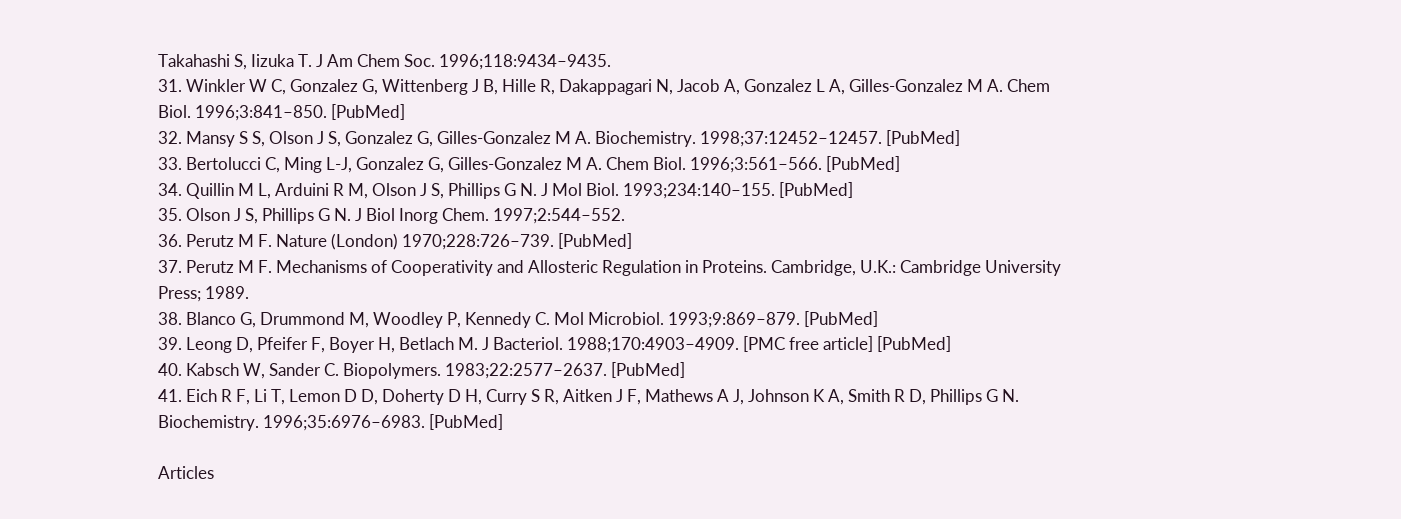Takahashi S, Iizuka T. J Am Chem Soc. 1996;118:9434–9435.
31. Winkler W C, Gonzalez G, Wittenberg J B, Hille R, Dakappagari N, Jacob A, Gonzalez L A, Gilles-Gonzalez M A. Chem Biol. 1996;3:841–850. [PubMed]
32. Mansy S S, Olson J S, Gonzalez G, Gilles-Gonzalez M A. Biochemistry. 1998;37:12452–12457. [PubMed]
33. Bertolucci C, Ming L-J, Gonzalez G, Gilles-Gonzalez M A. Chem Biol. 1996;3:561–566. [PubMed]
34. Quillin M L, Arduini R M, Olson J S, Phillips G N. J Mol Biol. 1993;234:140–155. [PubMed]
35. Olson J S, Phillips G N. J Biol Inorg Chem. 1997;2:544–552.
36. Perutz M F. Nature (London) 1970;228:726–739. [PubMed]
37. Perutz M F. Mechanisms of Cooperativity and Allosteric Regulation in Proteins. Cambridge, U.K.: Cambridge University Press; 1989.
38. Blanco G, Drummond M, Woodley P, Kennedy C. Mol Microbiol. 1993;9:869–879. [PubMed]
39. Leong D, Pfeifer F, Boyer H, Betlach M. J Bacteriol. 1988;170:4903–4909. [PMC free article] [PubMed]
40. Kabsch W, Sander C. Biopolymers. 1983;22:2577–2637. [PubMed]
41. Eich R F, Li T, Lemon D D, Doherty D H, Curry S R, Aitken J F, Mathews A J, Johnson K A, Smith R D, Phillips G N. Biochemistry. 1996;35:6976–6983. [PubMed]

Articles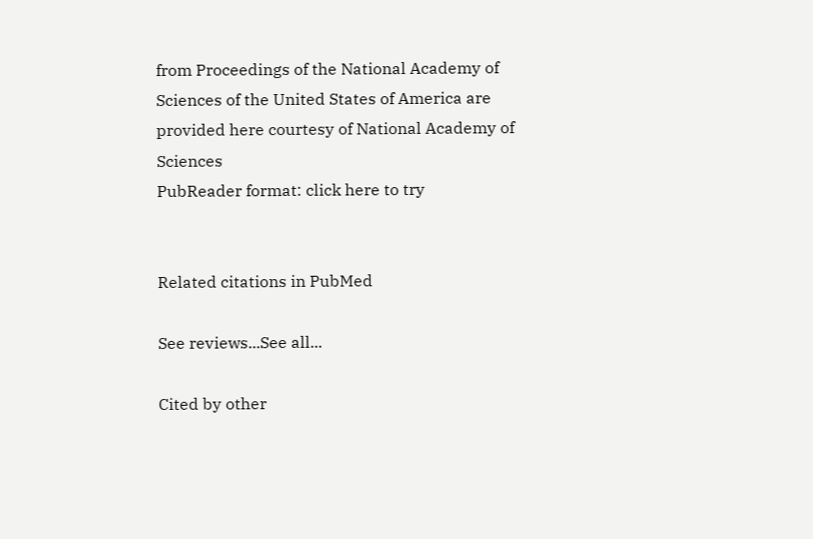from Proceedings of the National Academy of Sciences of the United States of America are provided here courtesy of National Academy of Sciences
PubReader format: click here to try


Related citations in PubMed

See reviews...See all...

Cited by other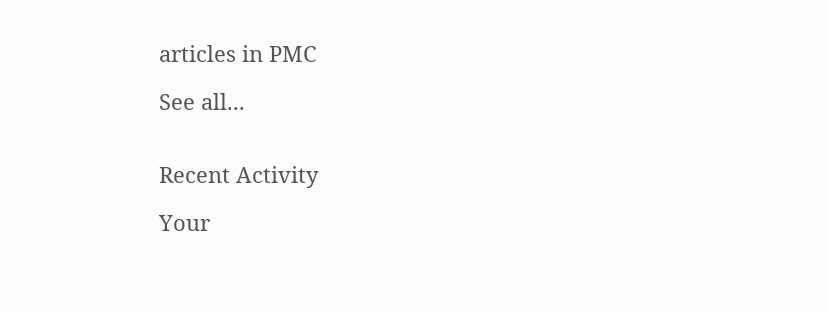articles in PMC

See all...


Recent Activity

Your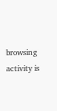browsing activity is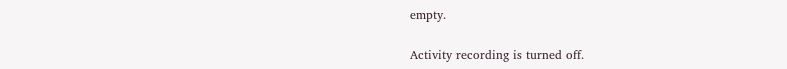empty.

Activity recording is turned off.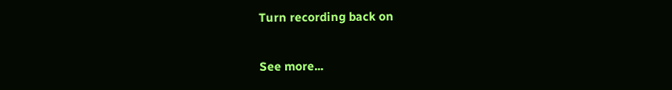Turn recording back on

See more...